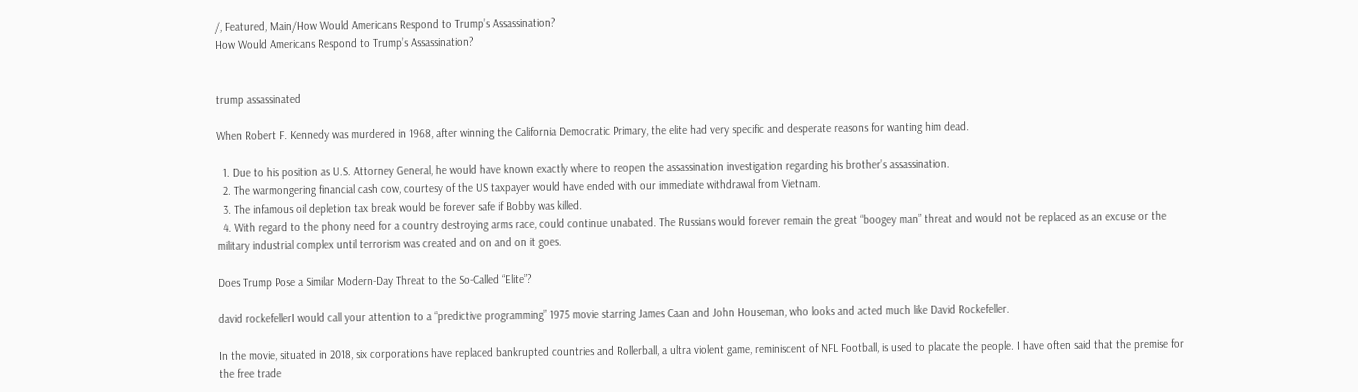/, Featured, Main/How Would Americans Respond to Trump’s Assassination?
How Would Americans Respond to Trump’s Assassination?


trump assassinated

When Robert F. Kennedy was murdered in 1968, after winning the California Democratic Primary, the elite had very specific and desperate reasons for wanting him dead.

  1. Due to his position as U.S. Attorney General, he would have known exactly where to reopen the assassination investigation regarding his brother’s assassination.
  2. The warmongering financial cash cow, courtesy of the US taxpayer would have ended with our immediate withdrawal from Vietnam.
  3. The infamous oil depletion tax break would be forever safe if Bobby was killed.
  4. With regard to the phony need for a country destroying arms race, could continue unabated. The Russians would forever remain the great “boogey man” threat and would not be replaced as an excuse or the military industrial complex until terrorism was created and on and on it goes.

Does Trump Pose a Similar Modern-Day Threat to the So-Called “Elite”?

david rockefellerI would call your attention to a “predictive programming” 1975 movie starring James Caan and John Houseman, who looks and acted much like David Rockefeller.

In the movie, situated in 2018, six corporations have replaced bankrupted countries and Rollerball, a ultra violent game, reminiscent of NFL Football, is used to placate the people. I have often said that the premise for the free trade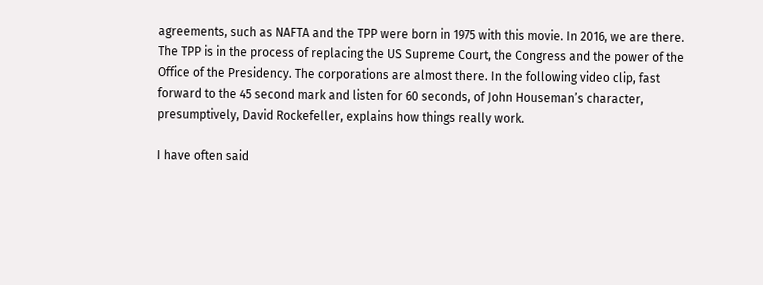agreements, such as NAFTA and the TPP were born in 1975 with this movie. In 2016, we are there. The TPP is in the process of replacing the US Supreme Court, the Congress and the power of the Office of the Presidency. The corporations are almost there. In the following video clip, fast forward to the 45 second mark and listen for 60 seconds, of John Houseman’s character, presumptively, David Rockefeller, explains how things really work.

I have often said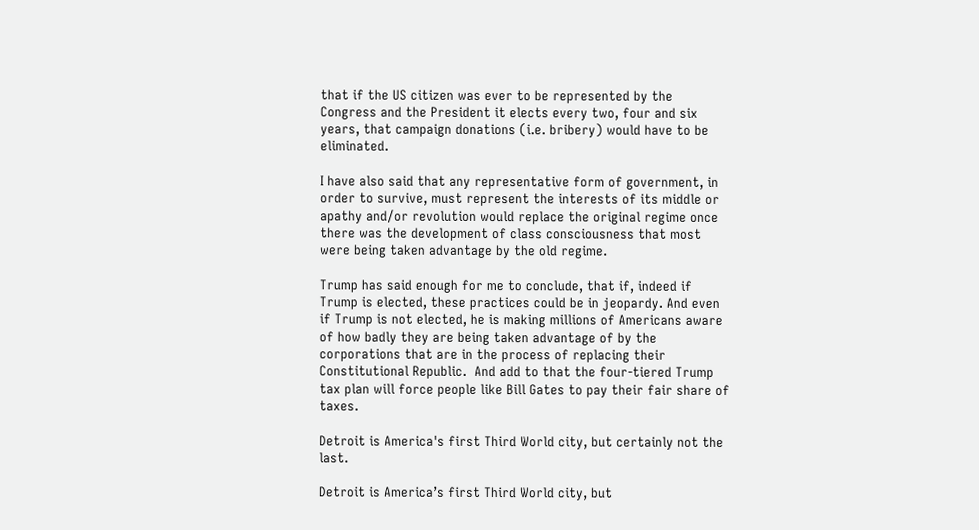that if the US citizen was ever to be represented by the Congress and the President it elects every two, four and six years, that campaign donations (i.e. bribery) would have to be eliminated.

I have also said that any representative form of government, in order to survive, must represent the interests of its middle or apathy and/or revolution would replace the original regime once there was the development of class consciousness that most were being taken advantage by the old regime.

Trump has said enough for me to conclude, that if, indeed if Trump is elected, these practices could be in jeopardy. And even if Trump is not elected, he is making millions of Americans aware of how badly they are being taken advantage of by the corporations that are in the process of replacing their Constitutional Republic.  And add to that the four-tiered Trump tax plan will force people like Bill Gates to pay their fair share of taxes.

Detroit is America's first Third World city, but certainly not the last.

Detroit is America’s first Third World city, but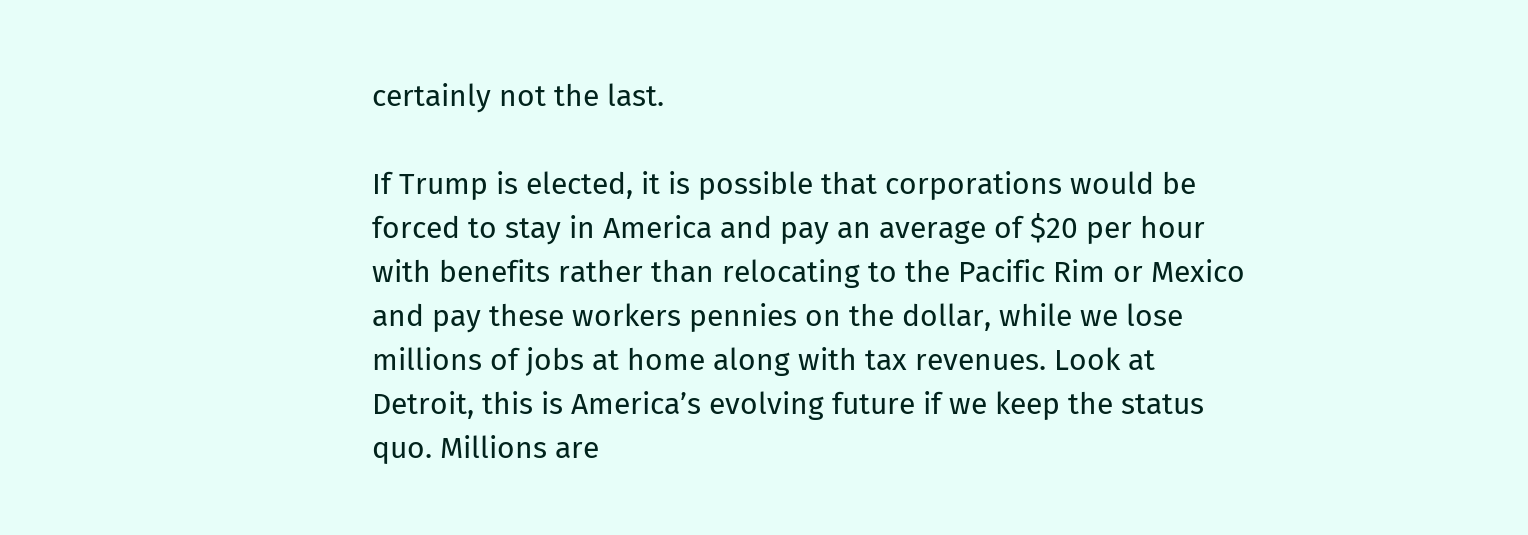certainly not the last.

If Trump is elected, it is possible that corporations would be forced to stay in America and pay an average of $20 per hour with benefits rather than relocating to the Pacific Rim or Mexico and pay these workers pennies on the dollar, while we lose millions of jobs at home along with tax revenues. Look at Detroit, this is America’s evolving future if we keep the status quo. Millions are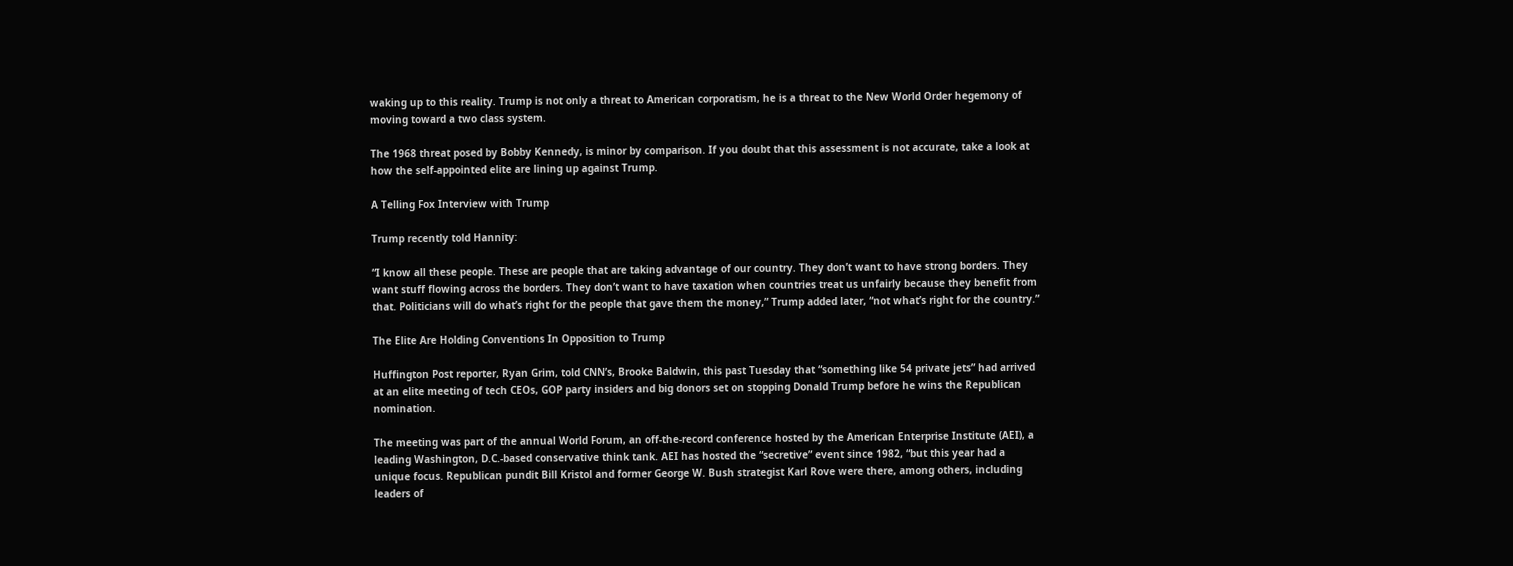waking up to this reality. Trump is not only a threat to American corporatism, he is a threat to the New World Order hegemony of moving toward a two class system.

The 1968 threat posed by Bobby Kennedy, is minor by comparison. If you doubt that this assessment is not accurate, take a look at how the self-appointed elite are lining up against Trump.

A Telling Fox Interview with Trump

Trump recently told Hannity:

“I know all these people. These are people that are taking advantage of our country. They don’t want to have strong borders. They want stuff flowing across the borders. They don’t want to have taxation when countries treat us unfairly because they benefit from that. Politicians will do what’s right for the people that gave them the money,” Trump added later, “not what’s right for the country.”

The Elite Are Holding Conventions In Opposition to Trump

Huffington Post reporter, Ryan Grim, told CNN’s, Brooke Baldwin, this past Tuesday that “something like 54 private jets” had arrived at an elite meeting of tech CEOs, GOP party insiders and big donors set on stopping Donald Trump before he wins the Republican nomination.

The meeting was part of the annual World Forum, an off-the-record conference hosted by the American Enterprise Institute (AEI), a leading Washington, D.C.-based conservative think tank. AEI has hosted the “secretive” event since 1982, “but this year had a unique focus. Republican pundit Bill Kristol and former George W. Bush strategist Karl Rove were there, among others, including leaders of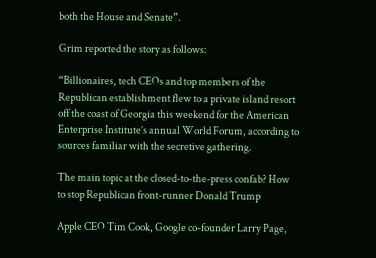both the House and Senate”.

Grim reported the story as follows:

“Billionaires, tech CEOs and top members of the Republican establishment flew to a private island resort off the coast of Georgia this weekend for the American Enterprise Institute’s annual World Forum, according to sources familiar with the secretive gathering.

The main topic at the closed-to-the-press confab? How to stop Republican front-runner Donald Trump

Apple CEO Tim Cook, Google co-founder Larry Page,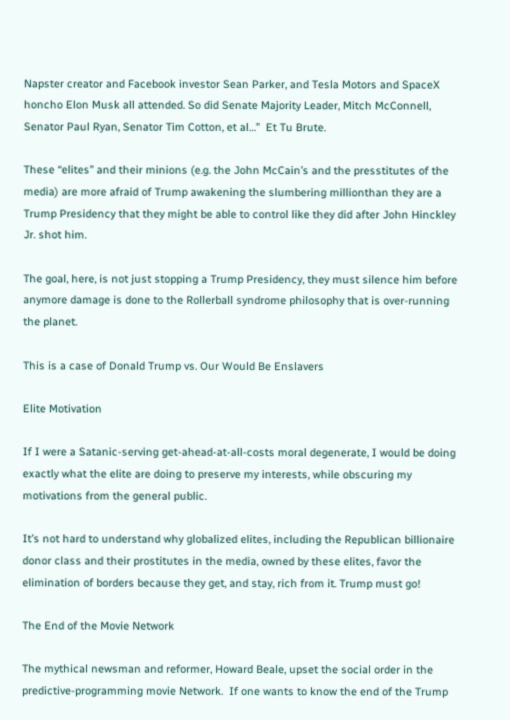Napster creator and Facebook investor Sean Parker, and Tesla Motors and SpaceX honcho Elon Musk all attended. So did Senate Majority Leader, Mitch McConnell, Senator Paul Ryan, Senator Tim Cotton, et al…”  Et Tu Brute.

These “elites” and their minions (e.g. the John McCain’s and the presstitutes of the media) are more afraid of Trump awakening the slumbering millionthan they are a Trump Presidency that they might be able to control like they did after John Hinckley Jr. shot him.

The goal, here, is not just stopping a Trump Presidency, they must silence him before anymore damage is done to the Rollerball syndrome philosophy that is over-running the planet.

This is a case of Donald Trump vs. Our Would Be Enslavers

Elite Motivation

If I were a Satanic-serving get-ahead-at-all-costs moral degenerate, I would be doing exactly what the elite are doing to preserve my interests, while obscuring my motivations from the general public.

It’s not hard to understand why globalized elites, including the Republican billionaire donor class and their prostitutes in the media, owned by these elites, favor the elimination of borders because they get, and stay, rich from it. Trump must go!

The End of the Movie Network

The mythical newsman and reformer, Howard Beale, upset the social order in the predictive-programming movie Network.  If one wants to know the end of the Trump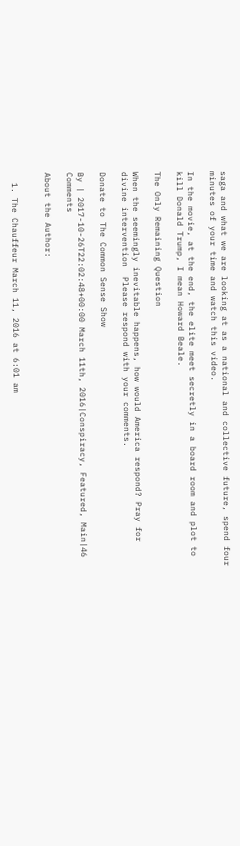saga and what we are looking at as a national and collective future, spend four minutes of your time and watch this video.

In the movie, at the end, the elite meet secretly in a board room and plot to kill Donald Trump, I mean Howard Beale.

The Only Remaining Question

When the seemingly inevitable happens, how would America respond? Pray for divine intervention  Please respond with your comments.

Donate to The Common Sense Show

By | 2017-10-26T22:02:48+00:00 March 11th, 2016|Conspiracy, Featured, Main|46 Comments

About the Author:


  1. The Chauffeur March 11, 2016 at 6:01 am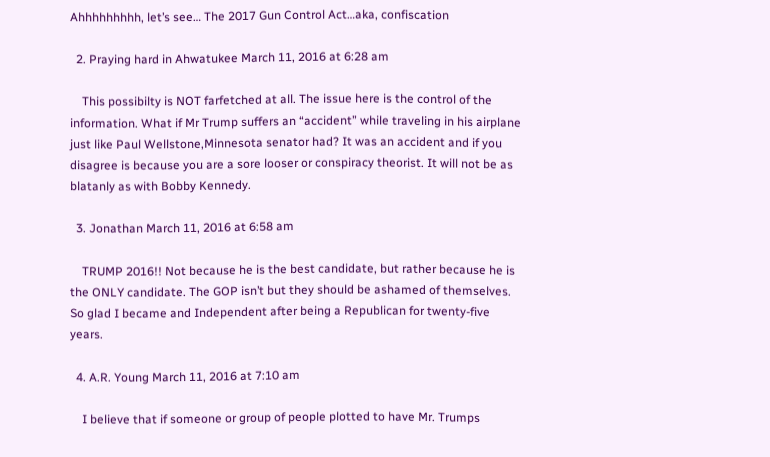Ahhhhhhhhh, let’s see… The 2017 Gun Control Act…aka, confiscation

  2. Praying hard in Ahwatukee March 11, 2016 at 6:28 am

    This possibilty is NOT farfetched at all. The issue here is the control of the information. What if Mr Trump suffers an “accident” while traveling in his airplane just like Paul Wellstone,Minnesota senator had? It was an accident and if you disagree is because you are a sore looser or conspiracy theorist. It will not be as blatanly as with Bobby Kennedy.

  3. Jonathan March 11, 2016 at 6:58 am

    TRUMP 2016!! Not because he is the best candidate, but rather because he is the ONLY candidate. The GOP isn’t but they should be ashamed of themselves. So glad I became and Independent after being a Republican for twenty-five years.

  4. A.R. Young March 11, 2016 at 7:10 am

    I believe that if someone or group of people plotted to have Mr. Trumps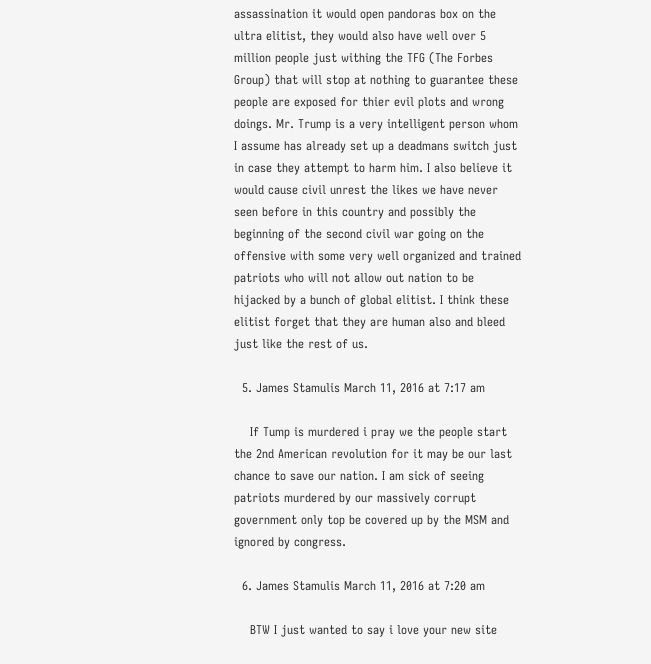assassination it would open pandoras box on the ultra elitist, they would also have well over 5 million people just withing the TFG (The Forbes Group) that will stop at nothing to guarantee these people are exposed for thier evil plots and wrong doings. Mr. Trump is a very intelligent person whom I assume has already set up a deadmans switch just in case they attempt to harm him. I also believe it would cause civil unrest the likes we have never seen before in this country and possibly the beginning of the second civil war going on the offensive with some very well organized and trained patriots who will not allow out nation to be hijacked by a bunch of global elitist. I think these elitist forget that they are human also and bleed just like the rest of us.

  5. James Stamulis March 11, 2016 at 7:17 am

    If Tump is murdered i pray we the people start the 2nd American revolution for it may be our last chance to save our nation. I am sick of seeing patriots murdered by our massively corrupt government only top be covered up by the MSM and ignored by congress.

  6. James Stamulis March 11, 2016 at 7:20 am

    BTW I just wanted to say i love your new site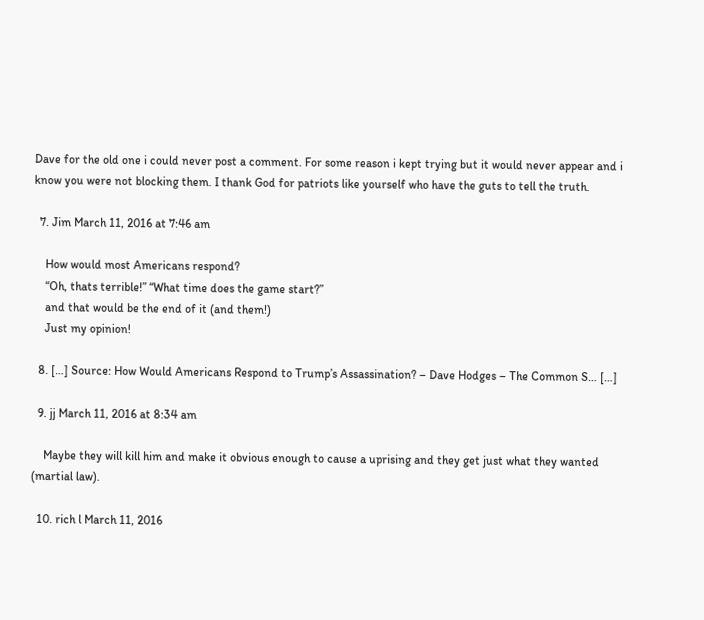Dave for the old one i could never post a comment. For some reason i kept trying but it would never appear and i know you were not blocking them. I thank God for patriots like yourself who have the guts to tell the truth.

  7. Jim March 11, 2016 at 7:46 am

    How would most Americans respond?
    “Oh, thats terrible!” “What time does the game start?”
    and that would be the end of it (and them!)
    Just my opinion!

  8. […] Source: How Would Americans Respond to Trump’s Assassination? – Dave Hodges – The Common S… […]

  9. jj March 11, 2016 at 8:34 am

    Maybe they will kill him and make it obvious enough to cause a uprising and they get just what they wanted (martial law).

  10. rich l March 11, 2016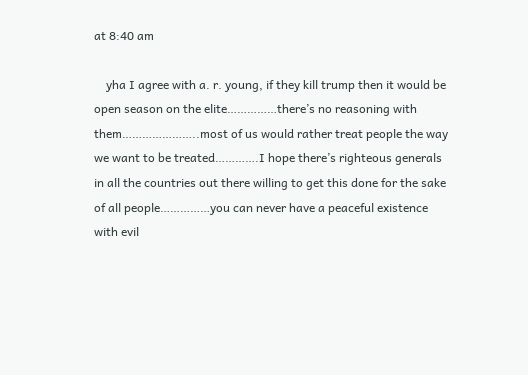at 8:40 am

    yha I agree with a. r. young, if they kill trump then it would be open season on the elite……………there’s no reasoning with them…………………..most of us would rather treat people the way we want to be treated………….I hope there’s righteous generals in all the countries out there willing to get this done for the sake of all people……………you can never have a peaceful existence with evil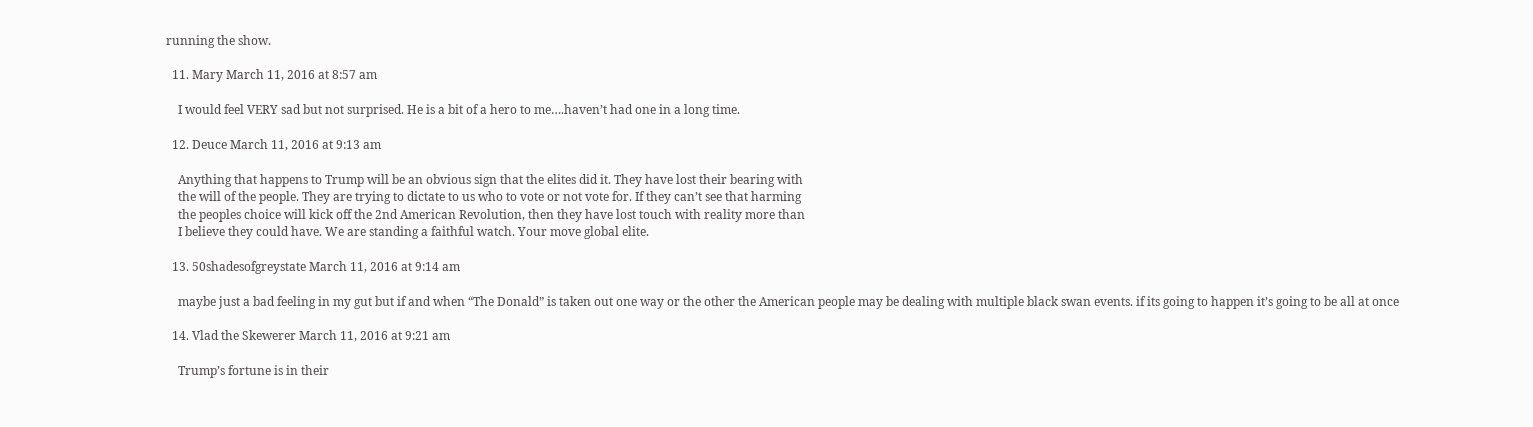running the show.

  11. Mary March 11, 2016 at 8:57 am

    I would feel VERY sad but not surprised. He is a bit of a hero to me….haven’t had one in a long time.

  12. Deuce March 11, 2016 at 9:13 am

    Anything that happens to Trump will be an obvious sign that the elites did it. They have lost their bearing with
    the will of the people. They are trying to dictate to us who to vote or not vote for. If they can’t see that harming
    the peoples choice will kick off the 2nd American Revolution, then they have lost touch with reality more than
    I believe they could have. We are standing a faithful watch. Your move global elite.

  13. 50shadesofgreystate March 11, 2016 at 9:14 am

    maybe just a bad feeling in my gut but if and when “The Donald” is taken out one way or the other the American people may be dealing with multiple black swan events. if its going to happen it’s going to be all at once

  14. Vlad the Skewerer March 11, 2016 at 9:21 am

    Trump’s fortune is in their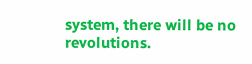system, there will be no revolutions.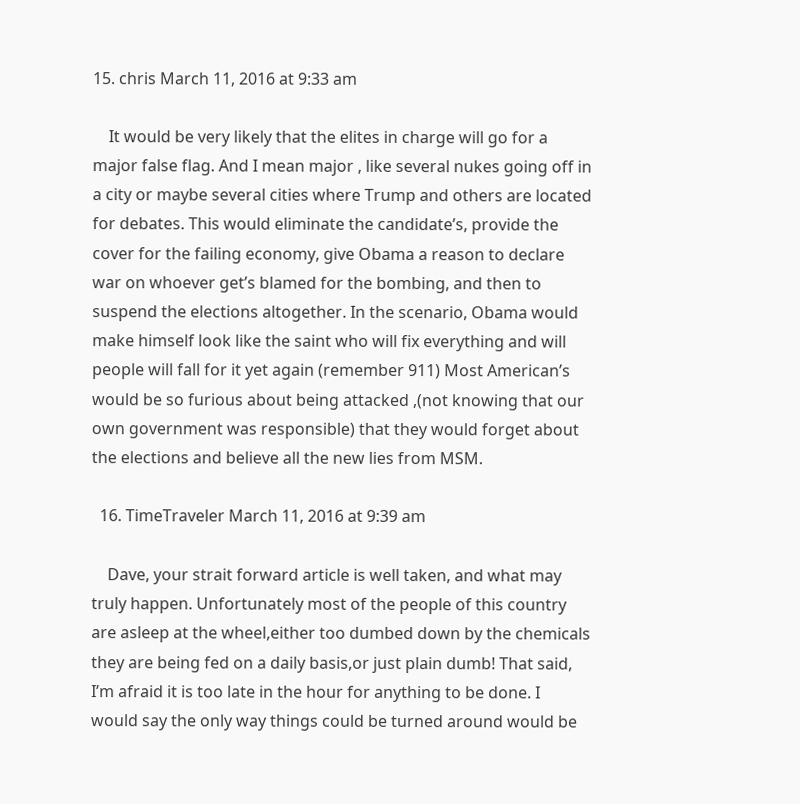15. chris March 11, 2016 at 9:33 am

    It would be very likely that the elites in charge will go for a major false flag. And I mean major , like several nukes going off in a city or maybe several cities where Trump and others are located for debates. This would eliminate the candidate’s, provide the cover for the failing economy, give Obama a reason to declare war on whoever get’s blamed for the bombing, and then to suspend the elections altogether. In the scenario, Obama would make himself look like the saint who will fix everything and will people will fall for it yet again (remember 911) Most American’s would be so furious about being attacked ,(not knowing that our own government was responsible) that they would forget about the elections and believe all the new lies from MSM.

  16. TimeTraveler March 11, 2016 at 9:39 am

    Dave, your strait forward article is well taken, and what may truly happen. Unfortunately most of the people of this country are asleep at the wheel,either too dumbed down by the chemicals they are being fed on a daily basis,or just plain dumb! That said, I’m afraid it is too late in the hour for anything to be done. I would say the only way things could be turned around would be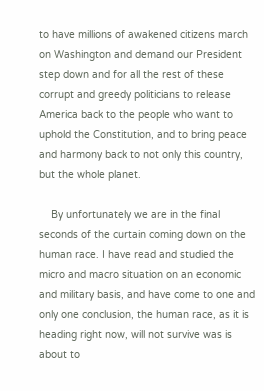to have millions of awakened citizens march on Washington and demand our President step down and for all the rest of these corrupt and greedy politicians to release America back to the people who want to uphold the Constitution, and to bring peace and harmony back to not only this country, but the whole planet.

    By unfortunately we are in the final seconds of the curtain coming down on the human race. I have read and studied the micro and macro situation on an economic and military basis, and have come to one and only one conclusion, the human race, as it is heading right now, will not survive was is about to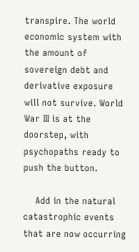transpire. The world economic system with the amount of sovereign debt and derivative exposure will not survive. World War III is at the doorstep, with psychopaths ready to push the button.

    Add in the natural catastrophic events that are now occurring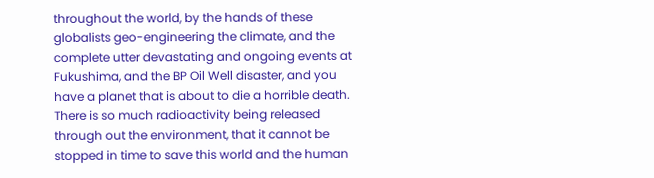throughout the world, by the hands of these globalists geo-engineering the climate, and the complete utter devastating and ongoing events at Fukushima, and the BP Oil Well disaster, and you have a planet that is about to die a horrible death. There is so much radioactivity being released through out the environment, that it cannot be stopped in time to save this world and the human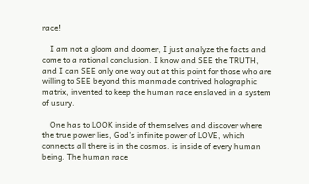race!

    I am not a gloom and doomer, I just analyze the facts and come to a rational conclusion. I know and SEE the TRUTH, and I can SEE only one way out at this point for those who are willing to SEE beyond this manmade contrived holographic matrix, invented to keep the human race enslaved in a system of usury.

    One has to LOOK inside of themselves and discover where the true power lies, God’s infinite power of LOVE, which connects all there is in the cosmos. is inside of every human being. The human race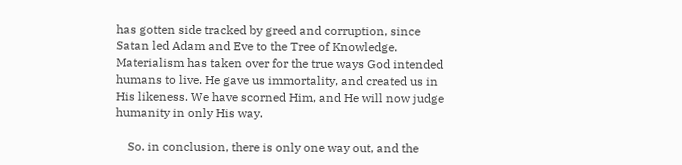has gotten side tracked by greed and corruption, since Satan led Adam and Eve to the Tree of Knowledge. Materialism has taken over for the true ways God intended humans to live. He gave us immortality, and created us in His likeness. We have scorned Him, and He will now judge humanity in only His way.

    So. in conclusion, there is only one way out, and the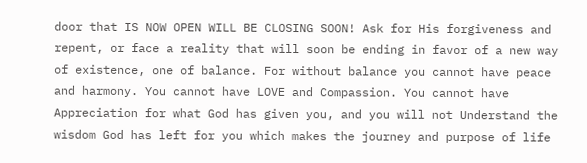door that IS NOW OPEN WILL BE CLOSING SOON! Ask for His forgiveness and repent, or face a reality that will soon be ending in favor of a new way of existence, one of balance. For without balance you cannot have peace and harmony. You cannot have LOVE and Compassion. You cannot have Appreciation for what God has given you, and you will not Understand the wisdom God has left for you which makes the journey and purpose of life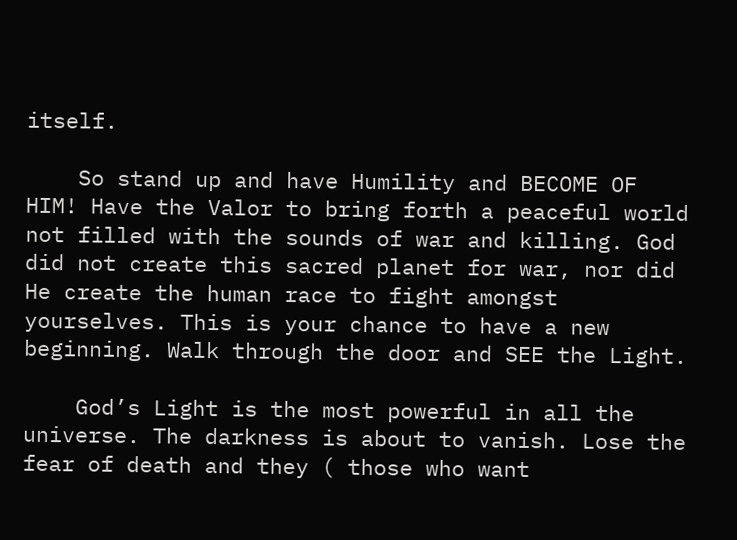itself.

    So stand up and have Humility and BECOME OF HIM! Have the Valor to bring forth a peaceful world not filled with the sounds of war and killing. God did not create this sacred planet for war, nor did He create the human race to fight amongst yourselves. This is your chance to have a new beginning. Walk through the door and SEE the Light.

    God’s Light is the most powerful in all the universe. The darkness is about to vanish. Lose the fear of death and they ( those who want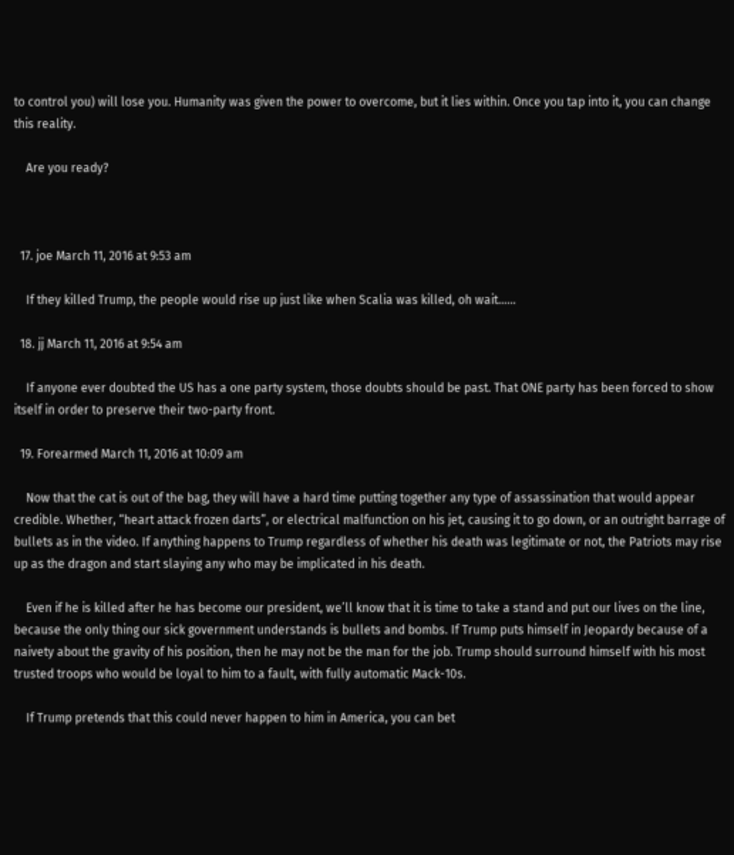to control you) will lose you. Humanity was given the power to overcome, but it lies within. Once you tap into it, you can change this reality.

    Are you ready?



  17. joe March 11, 2016 at 9:53 am

    If they killed Trump, the people would rise up just like when Scalia was killed, oh wait……

  18. jj March 11, 2016 at 9:54 am

    If anyone ever doubted the US has a one party system, those doubts should be past. That ONE party has been forced to show itself in order to preserve their two-party front.

  19. Forearmed March 11, 2016 at 10:09 am

    Now that the cat is out of the bag, they will have a hard time putting together any type of assassination that would appear credible. Whether, “heart attack frozen darts”, or electrical malfunction on his jet, causing it to go down, or an outright barrage of bullets as in the video. If anything happens to Trump regardless of whether his death was legitimate or not, the Patriots may rise up as the dragon and start slaying any who may be implicated in his death.

    Even if he is killed after he has become our president, we’ll know that it is time to take a stand and put our lives on the line, because the only thing our sick government understands is bullets and bombs. If Trump puts himself in Jeopardy because of a naivety about the gravity of his position, then he may not be the man for the job. Trump should surround himself with his most trusted troops who would be loyal to him to a fault, with fully automatic Mack-10s.

    If Trump pretends that this could never happen to him in America, you can bet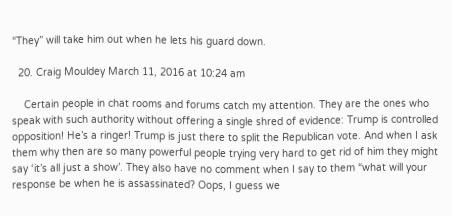“They” will take him out when he lets his guard down.

  20. Craig Mouldey March 11, 2016 at 10:24 am

    Certain people in chat rooms and forums catch my attention. They are the ones who speak with such authority without offering a single shred of evidence: Trump is controlled opposition! He’s a ringer! Trump is just there to split the Republican vote. And when I ask them why then are so many powerful people trying very hard to get rid of him they might say ‘it’s all just a show’. They also have no comment when I say to them “what will your response be when he is assassinated? Oops, I guess we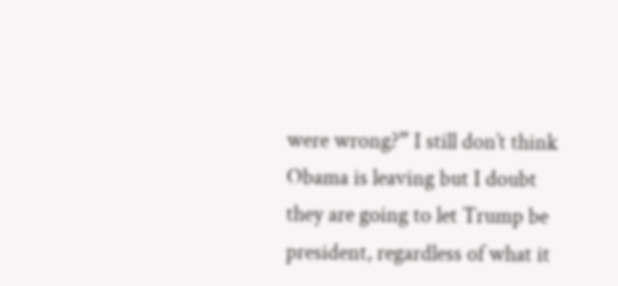were wrong?” I still don’t think Obama is leaving but I doubt they are going to let Trump be president, regardless of what it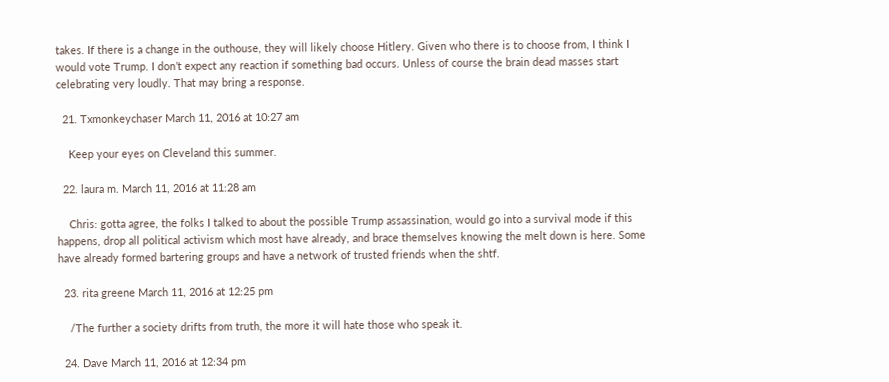takes. If there is a change in the outhouse, they will likely choose Hitlery. Given who there is to choose from, I think I would vote Trump. I don’t expect any reaction if something bad occurs. Unless of course the brain dead masses start celebrating very loudly. That may bring a response.

  21. Txmonkeychaser March 11, 2016 at 10:27 am

    Keep your eyes on Cleveland this summer.

  22. laura m. March 11, 2016 at 11:28 am

    Chris: gotta agree, the folks I talked to about the possible Trump assassination, would go into a survival mode if this happens, drop all political activism which most have already, and brace themselves knowing the melt down is here. Some have already formed bartering groups and have a network of trusted friends when the shtf.

  23. rita greene March 11, 2016 at 12:25 pm

    /The further a society drifts from truth, the more it will hate those who speak it.

  24. Dave March 11, 2016 at 12:34 pm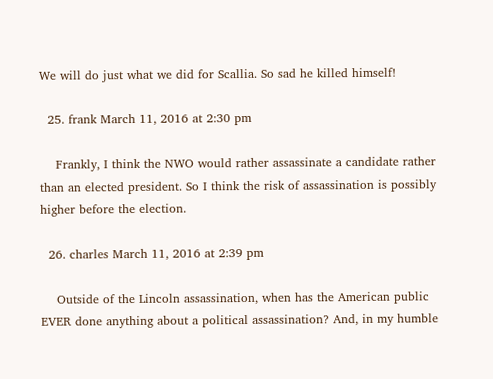We will do just what we did for Scallia. So sad he killed himself!

  25. frank March 11, 2016 at 2:30 pm

    Frankly, I think the NWO would rather assassinate a candidate rather than an elected president. So I think the risk of assassination is possibly higher before the election.

  26. charles March 11, 2016 at 2:39 pm

    Outside of the Lincoln assassination, when has the American public EVER done anything about a political assassination? And, in my humble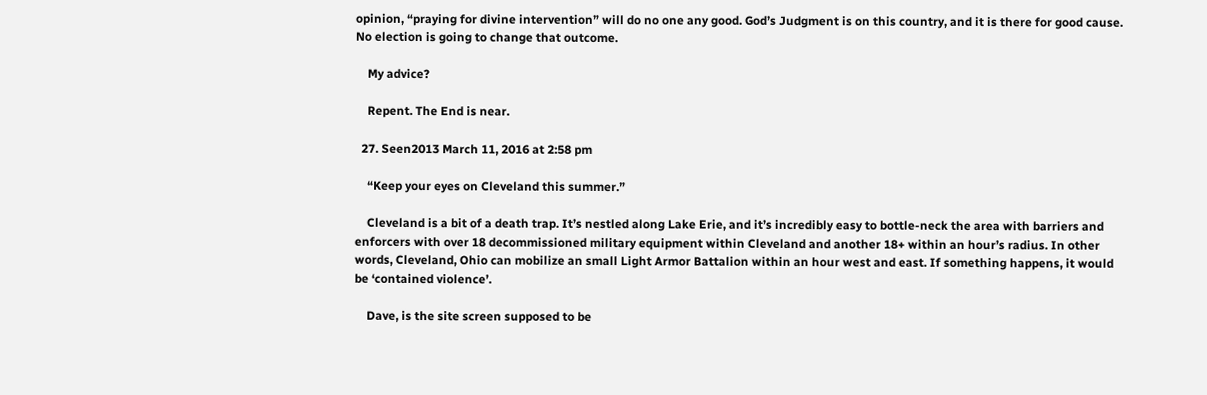opinion, “praying for divine intervention” will do no one any good. God’s Judgment is on this country, and it is there for good cause. No election is going to change that outcome.

    My advice?

    Repent. The End is near.

  27. Seen2013 March 11, 2016 at 2:58 pm

    “Keep your eyes on Cleveland this summer.”

    Cleveland is a bit of a death trap. It’s nestled along Lake Erie, and it’s incredibly easy to bottle-neck the area with barriers and enforcers with over 18 decommissioned military equipment within Cleveland and another 18+ within an hour’s radius. In other words, Cleveland, Ohio can mobilize an small Light Armor Battalion within an hour west and east. If something happens, it would be ‘contained violence’.

    Dave, is the site screen supposed to be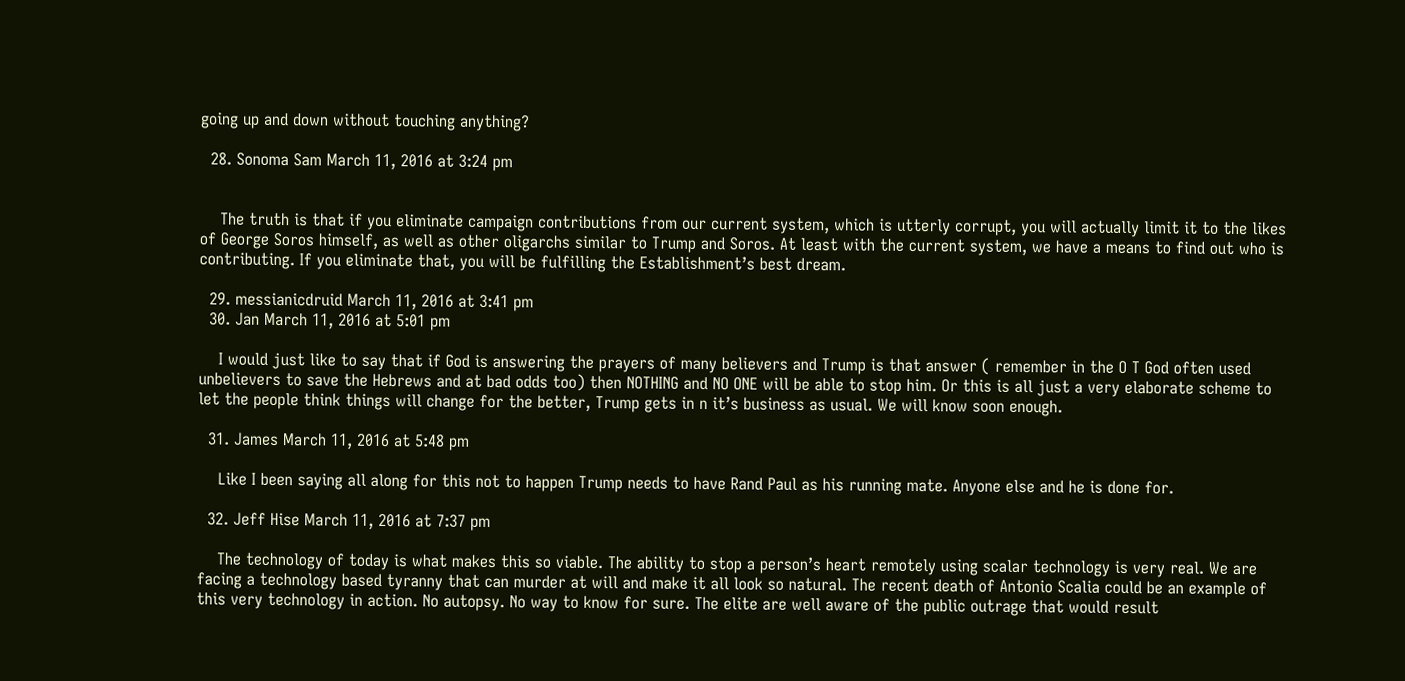going up and down without touching anything?

  28. Sonoma Sam March 11, 2016 at 3:24 pm


    The truth is that if you eliminate campaign contributions from our current system, which is utterly corrupt, you will actually limit it to the likes of George Soros himself, as well as other oligarchs similar to Trump and Soros. At least with the current system, we have a means to find out who is contributing. If you eliminate that, you will be fulfilling the Establishment’s best dream.

  29. messianicdruid March 11, 2016 at 3:41 pm
  30. Jan March 11, 2016 at 5:01 pm

    I would just like to say that if God is answering the prayers of many believers and Trump is that answer ( remember in the O T God often used unbelievers to save the Hebrews and at bad odds too) then NOTHING and NO ONE will be able to stop him. Or this is all just a very elaborate scheme to let the people think things will change for the better, Trump gets in n it’s business as usual. We will know soon enough.

  31. James March 11, 2016 at 5:48 pm

    Like I been saying all along for this not to happen Trump needs to have Rand Paul as his running mate. Anyone else and he is done for.

  32. Jeff Hise March 11, 2016 at 7:37 pm

    The technology of today is what makes this so viable. The ability to stop a person’s heart remotely using scalar technology is very real. We are facing a technology based tyranny that can murder at will and make it all look so natural. The recent death of Antonio Scalia could be an example of this very technology in action. No autopsy. No way to know for sure. The elite are well aware of the public outrage that would result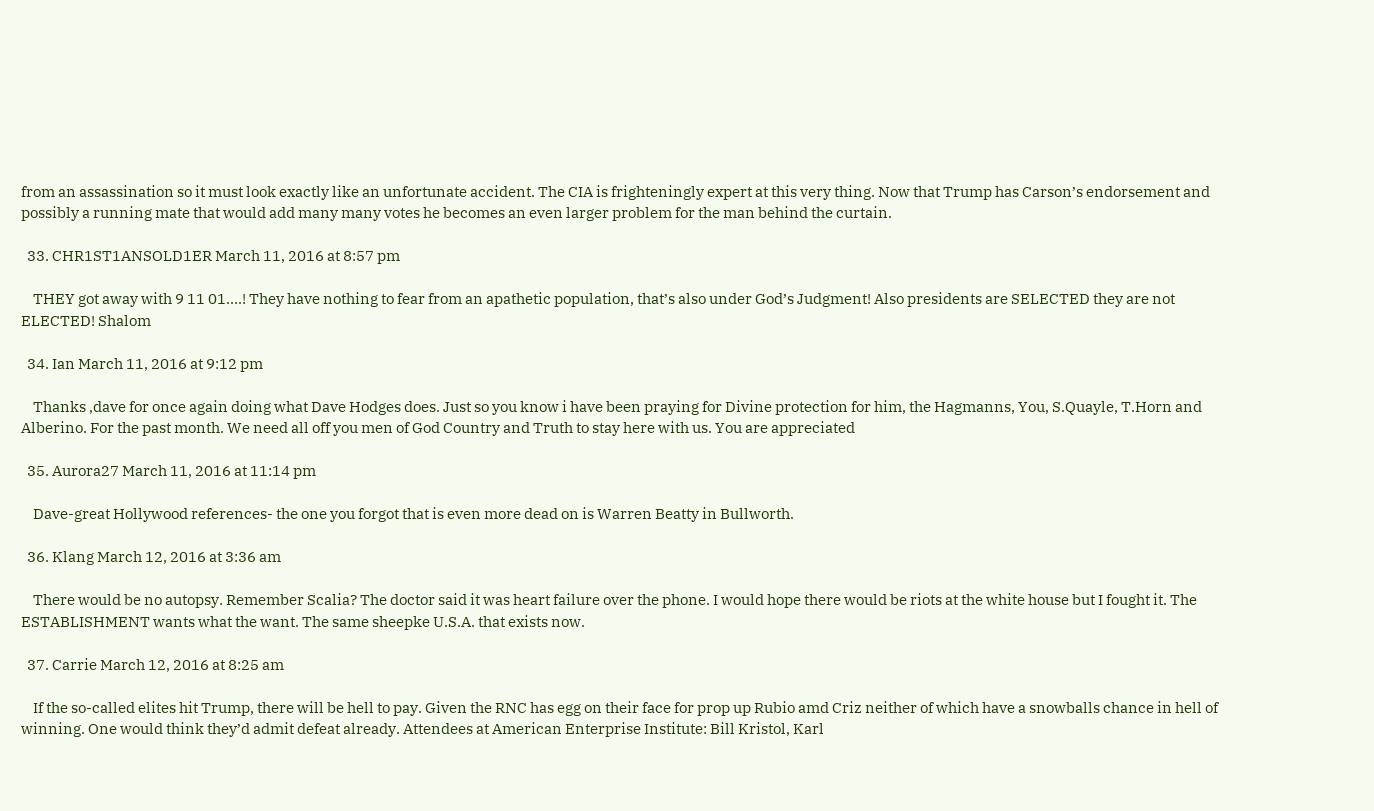from an assassination so it must look exactly like an unfortunate accident. The CIA is frighteningly expert at this very thing. Now that Trump has Carson’s endorsement and possibly a running mate that would add many many votes he becomes an even larger problem for the man behind the curtain.

  33. CHR1ST1ANSOLD1ER March 11, 2016 at 8:57 pm

    THEY got away with 9 11 01….! They have nothing to fear from an apathetic population, that’s also under God’s Judgment! Also presidents are SELECTED they are not ELECTED! Shalom

  34. Ian March 11, 2016 at 9:12 pm

    Thanks ,dave for once again doing what Dave Hodges does. Just so you know i have been praying for Divine protection for him, the Hagmanns, You, S.Quayle, T.Horn and Alberino. For the past month. We need all off you men of God Country and Truth to stay here with us. You are appreciated

  35. Aurora27 March 11, 2016 at 11:14 pm

    Dave-great Hollywood references- the one you forgot that is even more dead on is Warren Beatty in Bullworth.

  36. Klang March 12, 2016 at 3:36 am

    There would be no autopsy. Remember Scalia? The doctor said it was heart failure over the phone. I would hope there would be riots at the white house but I fought it. The ESTABLISHMENT wants what the want. The same sheepke U.S.A. that exists now.

  37. Carrie March 12, 2016 at 8:25 am

    If the so-called elites hit Trump, there will be hell to pay. Given the RNC has egg on their face for prop up Rubio amd Criz neither of which have a snowballs chance in hell of winning. One would think they’d admit defeat already. Attendees at American Enterprise Institute: Bill Kristol, Karl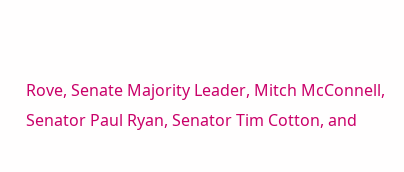Rove, Senate Majority Leader, Mitch McConnell, Senator Paul Ryan, Senator Tim Cotton, and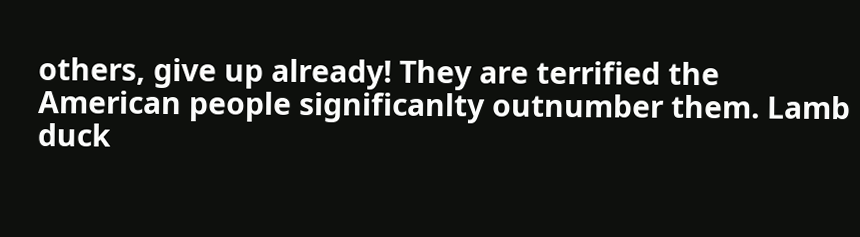others, give up already! They are terrified the American people significanlty outnumber them. Lamb duck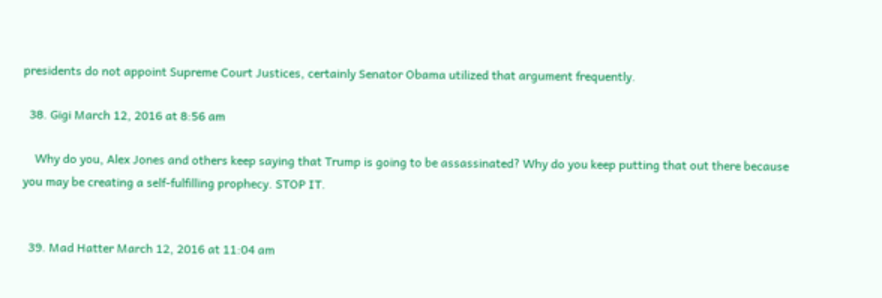presidents do not appoint Supreme Court Justices, certainly Senator Obama utilized that argument frequently.

  38. Gigi March 12, 2016 at 8:56 am

    Why do you, Alex Jones and others keep saying that Trump is going to be assassinated? Why do you keep putting that out there because you may be creating a self-fulfilling prophecy. STOP IT.


  39. Mad Hatter March 12, 2016 at 11:04 am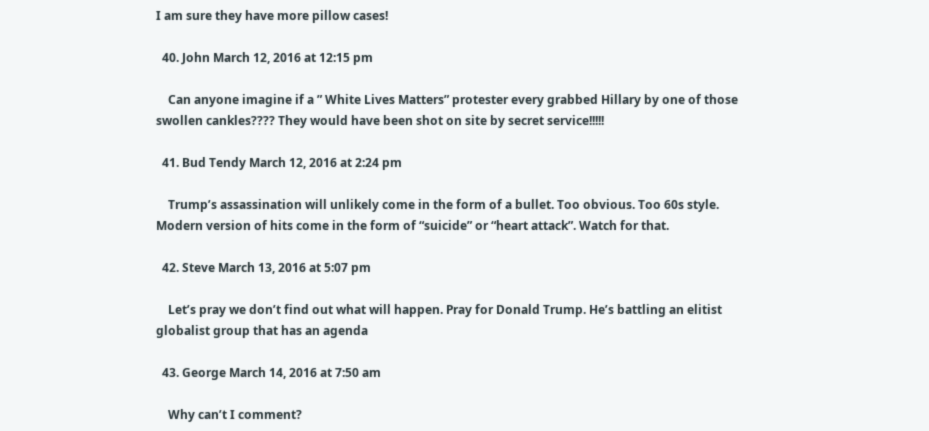I am sure they have more pillow cases!

  40. John March 12, 2016 at 12:15 pm

    Can anyone imagine if a ” White Lives Matters” protester every grabbed Hillary by one of those swollen cankles???? They would have been shot on site by secret service!!!!!

  41. Bud Tendy March 12, 2016 at 2:24 pm

    Trump’s assassination will unlikely come in the form of a bullet. Too obvious. Too 60s style. Modern version of hits come in the form of “suicide” or “heart attack”. Watch for that.

  42. Steve March 13, 2016 at 5:07 pm

    Let’s pray we don’t find out what will happen. Pray for Donald Trump. He’s battling an elitist globalist group that has an agenda

  43. George March 14, 2016 at 7:50 am

    Why can’t I comment?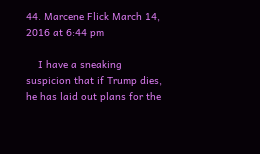44. Marcene Flick March 14, 2016 at 6:44 pm

    I have a sneaking suspicion that if Trump dies, he has laid out plans for the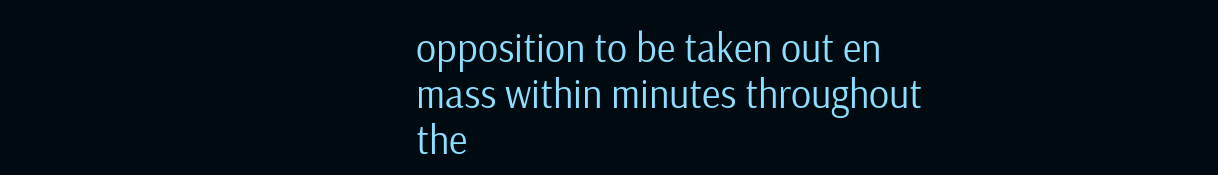opposition to be taken out en mass within minutes throughout the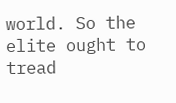world. So the elite ought to tread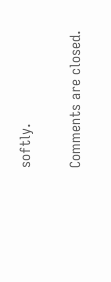softly.

Comments are closed.